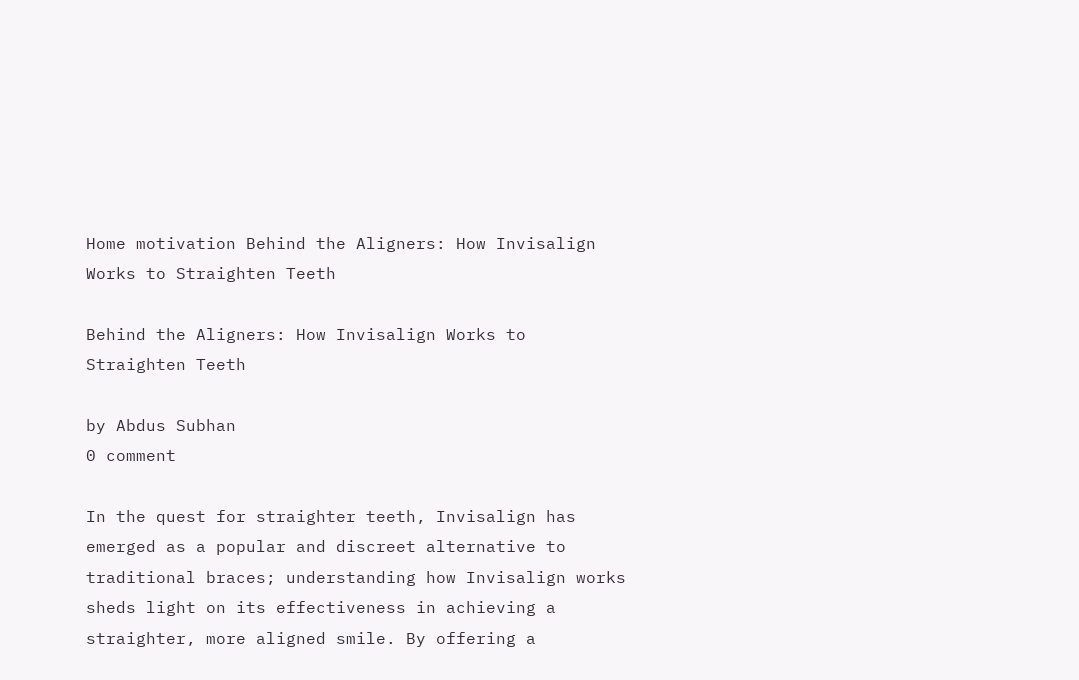Home motivation Behind the Aligners: How Invisalign Works to Straighten Teeth

Behind the Aligners: How Invisalign Works to Straighten Teeth

by Abdus Subhan
0 comment

In the quest for straighter teeth, Invisalign has emerged as a popular and discreet alternative to traditional braces; understanding how Invisalign works sheds light on its effectiveness in achieving a straighter, more aligned smile. By offering a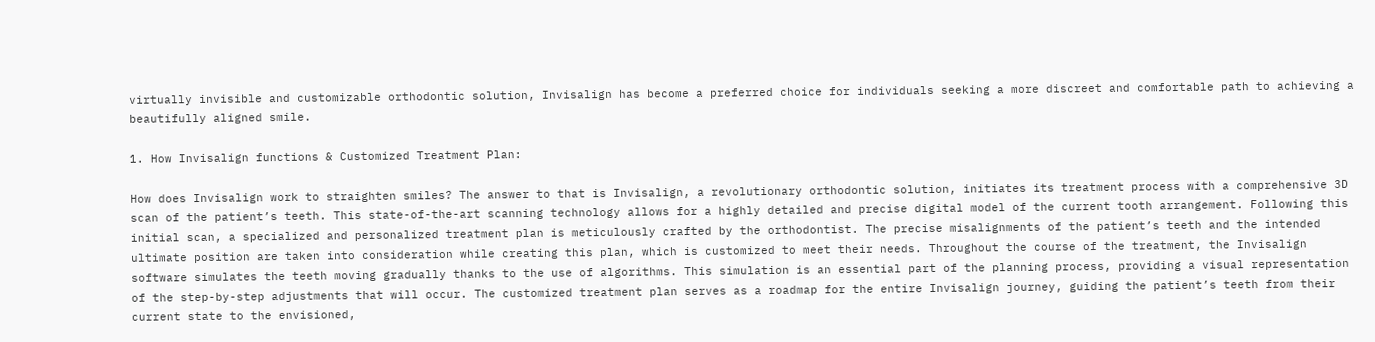virtually invisible and customizable orthodontic solution, Invisalign has become a preferred choice for individuals seeking a more discreet and comfortable path to achieving a beautifully aligned smile.

1. How Invisalign functions & Customized Treatment Plan:

How does Invisalign work to straighten smiles? The answer to that is Invisalign, a revolutionary orthodontic solution, initiates its treatment process with a comprehensive 3D scan of the patient’s teeth. This state-of-the-art scanning technology allows for a highly detailed and precise digital model of the current tooth arrangement. Following this initial scan, a specialized and personalized treatment plan is meticulously crafted by the orthodontist. The precise misalignments of the patient’s teeth and the intended ultimate position are taken into consideration while creating this plan, which is customized to meet their needs. Throughout the course of the treatment, the Invisalign software simulates the teeth moving gradually thanks to the use of algorithms. This simulation is an essential part of the planning process, providing a visual representation of the step-by-step adjustments that will occur. The customized treatment plan serves as a roadmap for the entire Invisalign journey, guiding the patient’s teeth from their current state to the envisioned,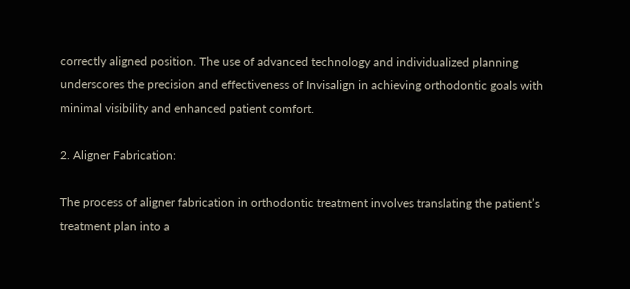correctly aligned position. The use of advanced technology and individualized planning underscores the precision and effectiveness of Invisalign in achieving orthodontic goals with minimal visibility and enhanced patient comfort.

2. Aligner Fabrication:

The process of aligner fabrication in orthodontic treatment involves translating the patient’s treatment plan into a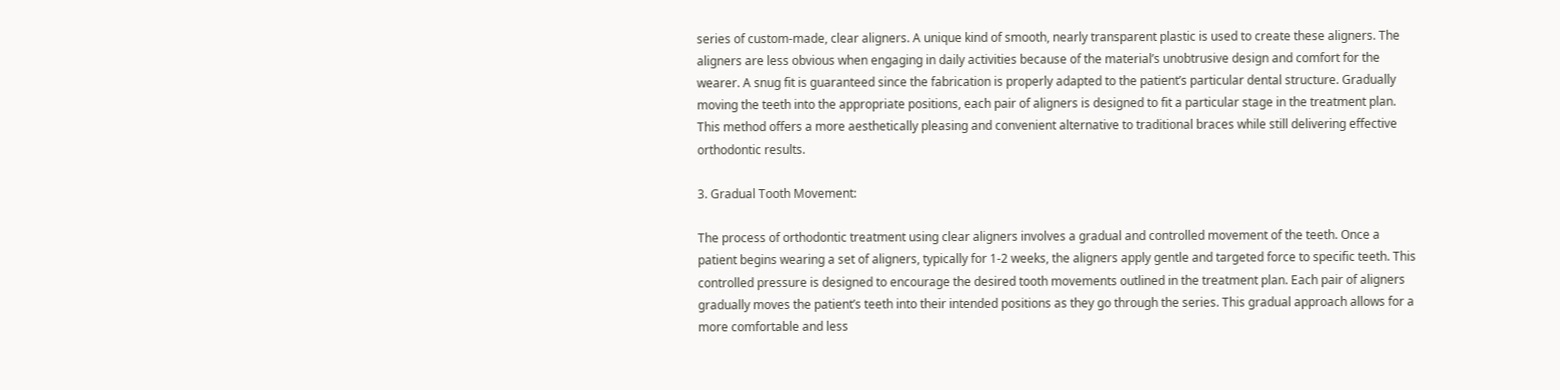series of custom-made, clear aligners. A unique kind of smooth, nearly transparent plastic is used to create these aligners. The aligners are less obvious when engaging in daily activities because of the material’s unobtrusive design and comfort for the wearer. A snug fit is guaranteed since the fabrication is properly adapted to the patient’s particular dental structure. Gradually moving the teeth into the appropriate positions, each pair of aligners is designed to fit a particular stage in the treatment plan. This method offers a more aesthetically pleasing and convenient alternative to traditional braces while still delivering effective orthodontic results.

3. Gradual Tooth Movement:

The process of orthodontic treatment using clear aligners involves a gradual and controlled movement of the teeth. Once a patient begins wearing a set of aligners, typically for 1-2 weeks, the aligners apply gentle and targeted force to specific teeth. This controlled pressure is designed to encourage the desired tooth movements outlined in the treatment plan. Each pair of aligners gradually moves the patient’s teeth into their intended positions as they go through the series. This gradual approach allows for a more comfortable and less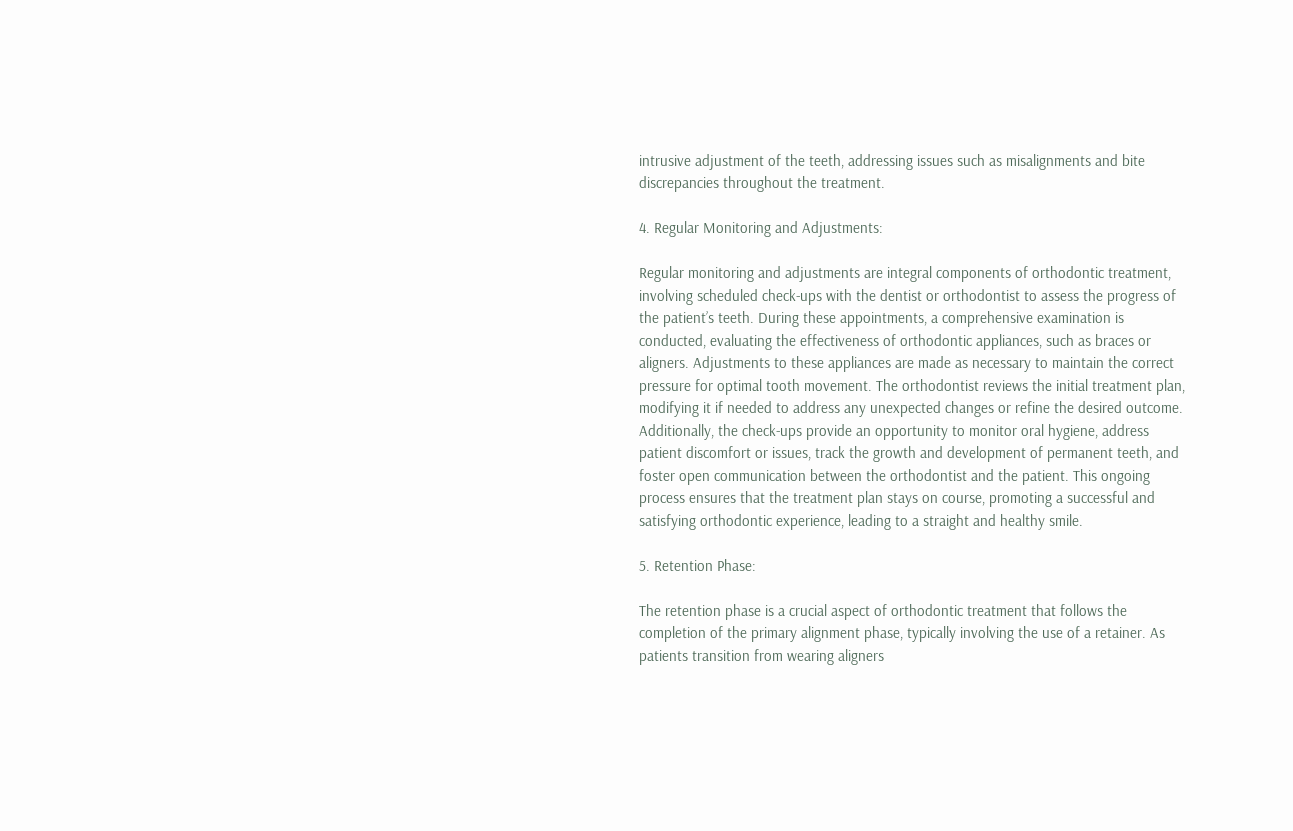intrusive adjustment of the teeth, addressing issues such as misalignments and bite discrepancies throughout the treatment.

4. Regular Monitoring and Adjustments:

Regular monitoring and adjustments are integral components of orthodontic treatment, involving scheduled check-ups with the dentist or orthodontist to assess the progress of the patient’s teeth. During these appointments, a comprehensive examination is conducted, evaluating the effectiveness of orthodontic appliances, such as braces or aligners. Adjustments to these appliances are made as necessary to maintain the correct pressure for optimal tooth movement. The orthodontist reviews the initial treatment plan, modifying it if needed to address any unexpected changes or refine the desired outcome. Additionally, the check-ups provide an opportunity to monitor oral hygiene, address patient discomfort or issues, track the growth and development of permanent teeth, and foster open communication between the orthodontist and the patient. This ongoing process ensures that the treatment plan stays on course, promoting a successful and satisfying orthodontic experience, leading to a straight and healthy smile.

5. Retention Phase:

The retention phase is a crucial aspect of orthodontic treatment that follows the completion of the primary alignment phase, typically involving the use of a retainer. As patients transition from wearing aligners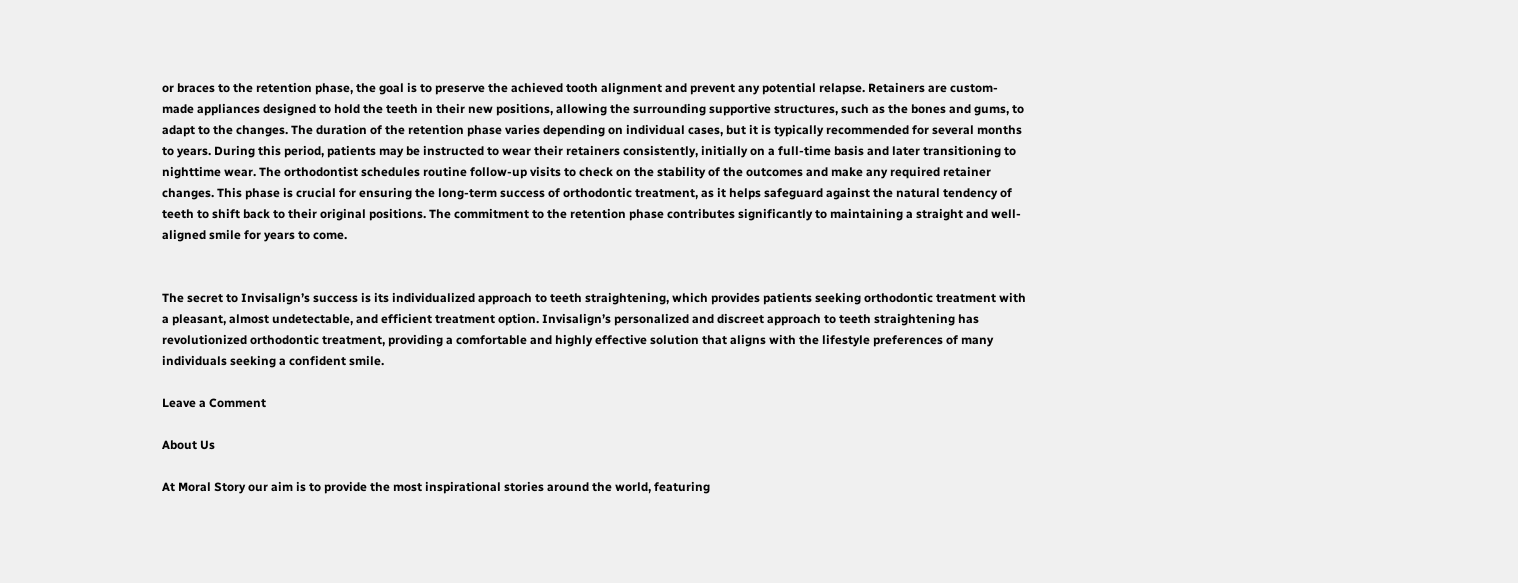or braces to the retention phase, the goal is to preserve the achieved tooth alignment and prevent any potential relapse. Retainers are custom-made appliances designed to hold the teeth in their new positions, allowing the surrounding supportive structures, such as the bones and gums, to adapt to the changes. The duration of the retention phase varies depending on individual cases, but it is typically recommended for several months to years. During this period, patients may be instructed to wear their retainers consistently, initially on a full-time basis and later transitioning to nighttime wear. The orthodontist schedules routine follow-up visits to check on the stability of the outcomes and make any required retainer changes. This phase is crucial for ensuring the long-term success of orthodontic treatment, as it helps safeguard against the natural tendency of teeth to shift back to their original positions. The commitment to the retention phase contributes significantly to maintaining a straight and well-aligned smile for years to come.


The secret to Invisalign’s success is its individualized approach to teeth straightening, which provides patients seeking orthodontic treatment with a pleasant, almost undetectable, and efficient treatment option. Invisalign’s personalized and discreet approach to teeth straightening has revolutionized orthodontic treatment, providing a comfortable and highly effective solution that aligns with the lifestyle preferences of many individuals seeking a confident smile.

Leave a Comment

About Us

At Moral Story our aim is to provide the most inspirational stories around the world, featuring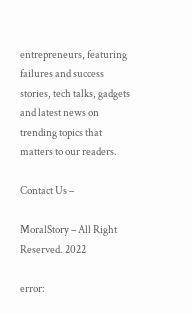entrepreneurs, featuring failures and success stories, tech talks, gadgets and latest news on trending topics that matters to our readers.

Contact Us –

MoralStory – All Right Reserved. 2022

error: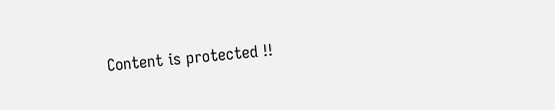Content is protected !!